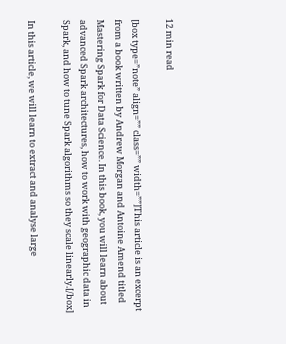12 min read

[box type=”note” align=”” class=”” width=””]This article is an excerpt from a book written by Andrew Morgan and Antoine Amend titled Mastering Spark for Data Science. In this book, you will learn about advanced Spark architectures, how to work with geographic data in Spark, and how to tune Spark algorithms so they scale linearly.[/box]

In this article, we will learn to extract and analyse large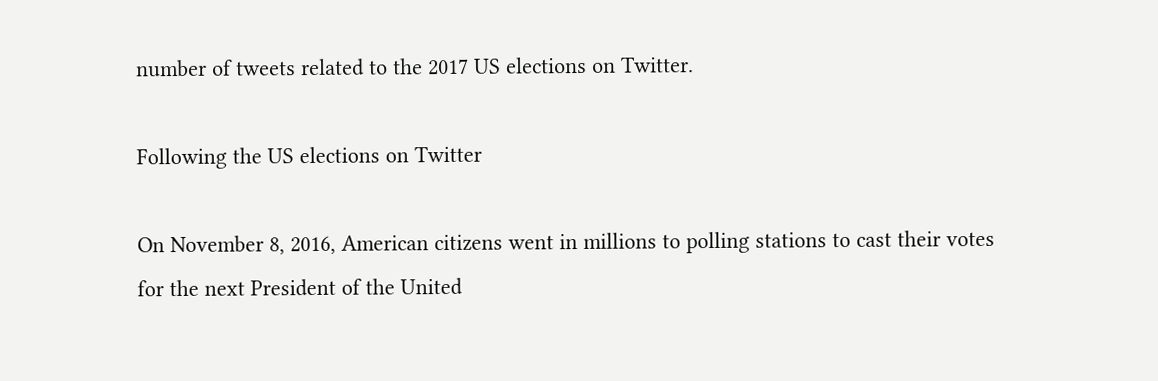number of tweets related to the 2017 US elections on Twitter.

Following the US elections on Twitter

On November 8, 2016, American citizens went in millions to polling stations to cast their votes for the next President of the United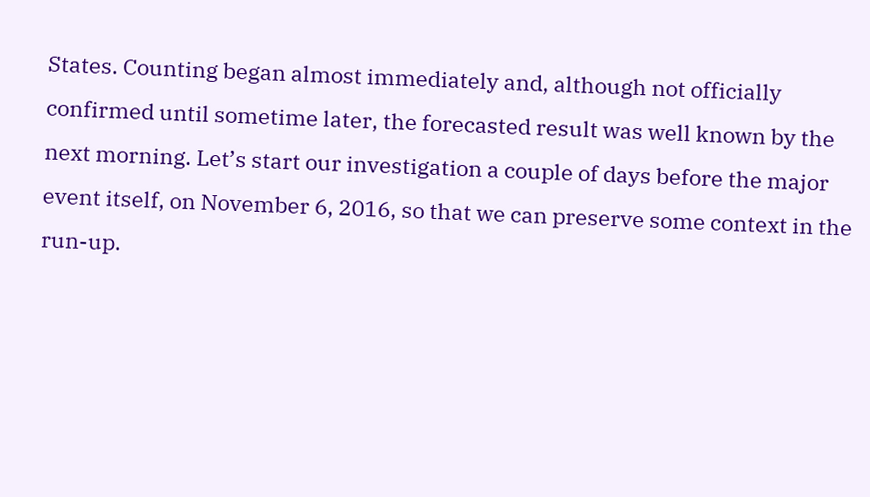States. Counting began almost immediately and, although not officially confirmed until sometime later, the forecasted result was well known by the next morning. Let’s start our investigation a couple of days before the major event itself, on November 6, 2016, so that we can preserve some context in the run-up.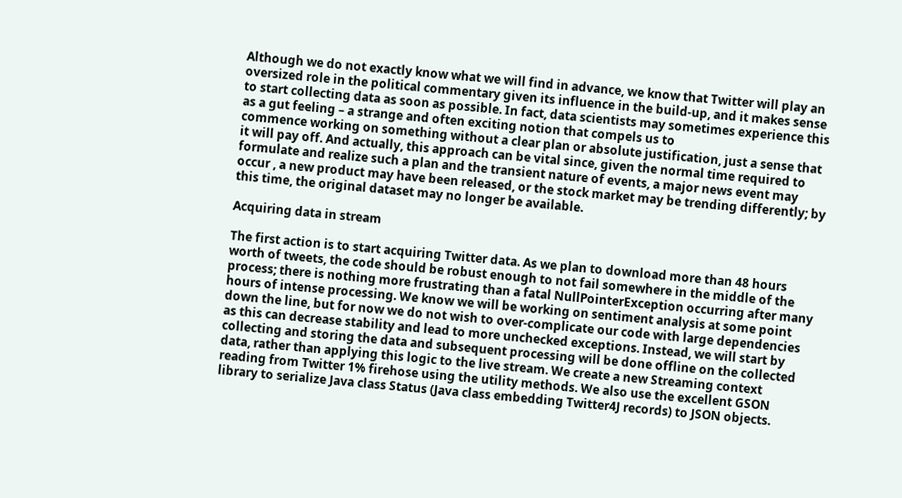Although we do not exactly know what we will find in advance, we know that Twitter will play an oversized role in the political commentary given its influence in the build-up, and it makes sense to start collecting data as soon as possible. In fact, data scientists may sometimes experience this as a gut feeling – a strange and often exciting notion that compels us to
commence working on something without a clear plan or absolute justification, just a sense that it will pay off. And actually, this approach can be vital since, given the normal time required to formulate and realize such a plan and the transient nature of events, a major news event may occur , a new product may have been released, or the stock market may be trending differently; by this time, the original dataset may no longer be available.

Acquiring data in stream

The first action is to start acquiring Twitter data. As we plan to download more than 48 hours worth of tweets, the code should be robust enough to not fail somewhere in the middle of the process; there is nothing more frustrating than a fatal NullPointerException occurring after many hours of intense processing. We know we will be working on sentiment analysis at some point down the line, but for now we do not wish to over-complicate our code with large dependencies as this can decrease stability and lead to more unchecked exceptions. Instead, we will start by collecting and storing the data and subsequent processing will be done offline on the collected data, rather than applying this logic to the live stream. We create a new Streaming context reading from Twitter 1% firehose using the utility methods. We also use the excellent GSON library to serialize Java class Status (Java class embedding Twitter4J records) to JSON objects.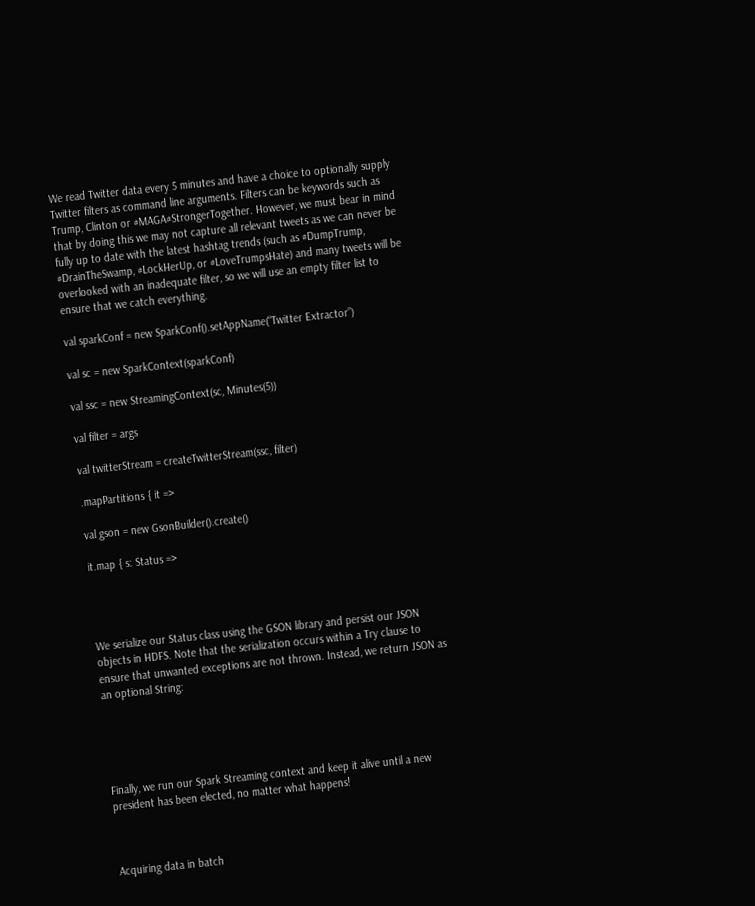We read Twitter data every 5 minutes and have a choice to optionally supply Twitter filters as command line arguments. Filters can be keywords such as Trump, Clinton or #MAGA#StrongerTogether. However, we must bear in mind that by doing this we may not capture all relevant tweets as we can never be fully up to date with the latest hashtag trends (such as #DumpTrump, #DrainTheSwamp, #LockHerUp, or #LoveTrumpsHate) and many tweets will be overlooked with an inadequate filter, so we will use an empty filter list to ensure that we catch everything.

val sparkConf = new SparkConf().setAppName(“Twitter Extractor”)

val sc = new SparkContext(sparkConf)

val ssc = new StreamingContext(sc, Minutes(5))

val filter = args

val twitterStream = createTwitterStream(ssc, filter)

.mapPartitions { it =>

val gson = new GsonBuilder().create()

it.map { s: Status =>




We serialize our Status class using the GSON library and persist our JSON objects in HDFS. Note that the serialization occurs within a Try clause to ensure that unwanted exceptions are not thrown. Instead, we return JSON as an optional String:





Finally, we run our Spark Streaming context and keep it alive until a new president has been elected, no matter what happens!



Acquiring data in batch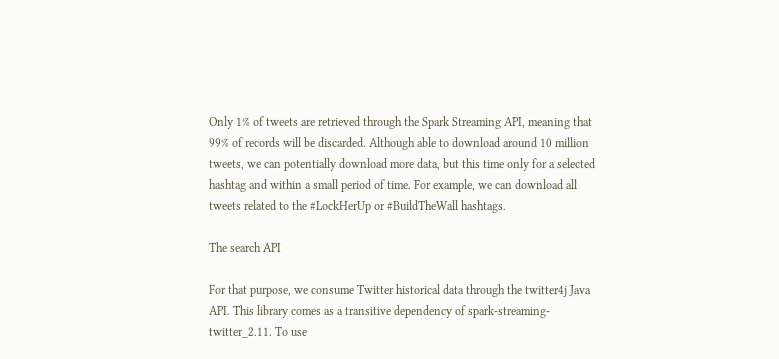Only 1% of tweets are retrieved through the Spark Streaming API, meaning that 99% of records will be discarded. Although able to download around 10 million tweets, we can potentially download more data, but this time only for a selected hashtag and within a small period of time. For example, we can download all tweets related to the #LockHerUp or #BuildTheWall hashtags.

The search API

For that purpose, we consume Twitter historical data through the twitter4j Java API. This library comes as a transitive dependency of spark-streaming-twitter_2.11. To use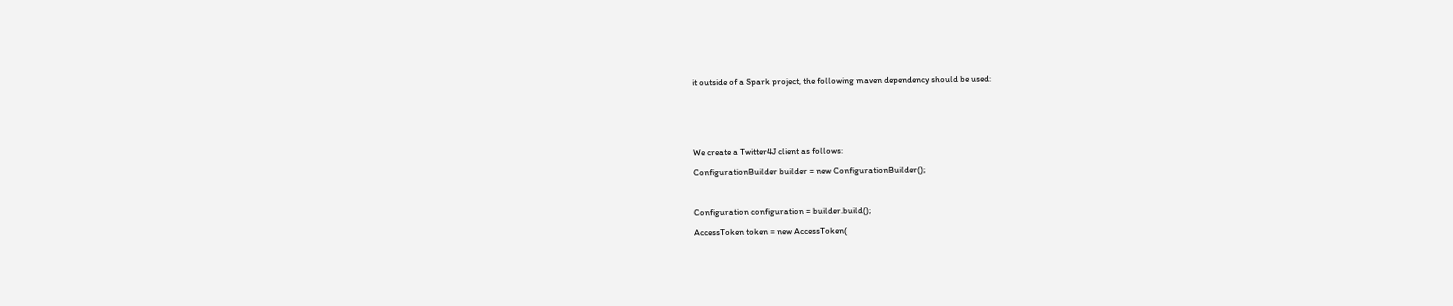it outside of a Spark project, the following maven dependency should be used:






We create a Twitter4J client as follows:

ConfigurationBuilder builder = new ConfigurationBuilder();



Configuration configuration = builder.build();

AccessToken token = new AccessToken(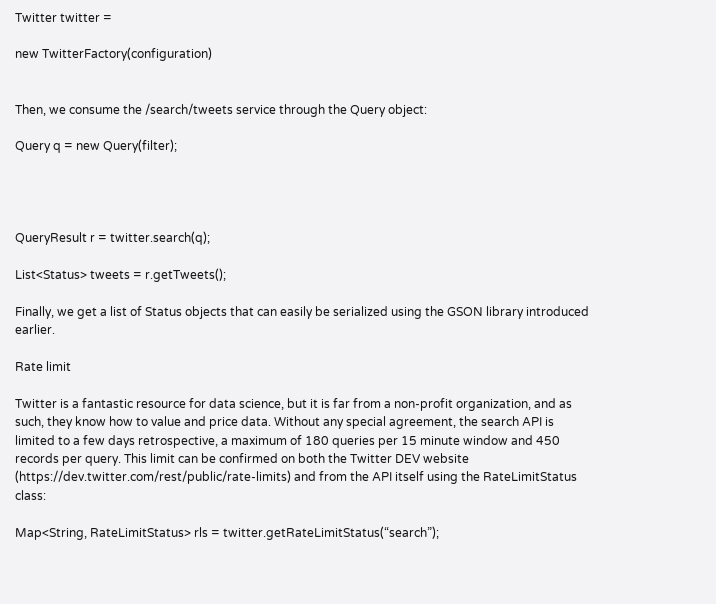Twitter twitter =

new TwitterFactory(configuration)


Then, we consume the /search/tweets service through the Query object:

Query q = new Query(filter);




QueryResult r = twitter.search(q);

List<Status> tweets = r.getTweets();

Finally, we get a list of Status objects that can easily be serialized using the GSON library introduced earlier.

Rate limit

Twitter is a fantastic resource for data science, but it is far from a non-profit organization, and as such, they know how to value and price data. Without any special agreement, the search API is limited to a few days retrospective, a maximum of 180 queries per 15 minute window and 450 records per query. This limit can be confirmed on both the Twitter DEV website (https://dev.twitter.com/rest/public/rate-limits) and from the API itself using the RateLimitStatus class:

Map<String, RateLimitStatus> rls = twitter.getRateLimitStatus(“search”);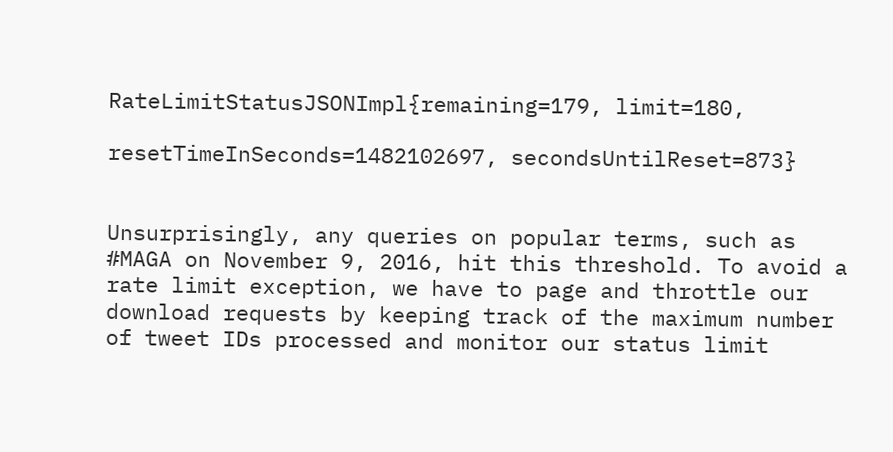RateLimitStatusJSONImpl{remaining=179, limit=180,

resetTimeInSeconds=1482102697, secondsUntilReset=873}


Unsurprisingly, any queries on popular terms, such as #MAGA on November 9, 2016, hit this threshold. To avoid a rate limit exception, we have to page and throttle our download requests by keeping track of the maximum number of tweet IDs processed and monitor our status limit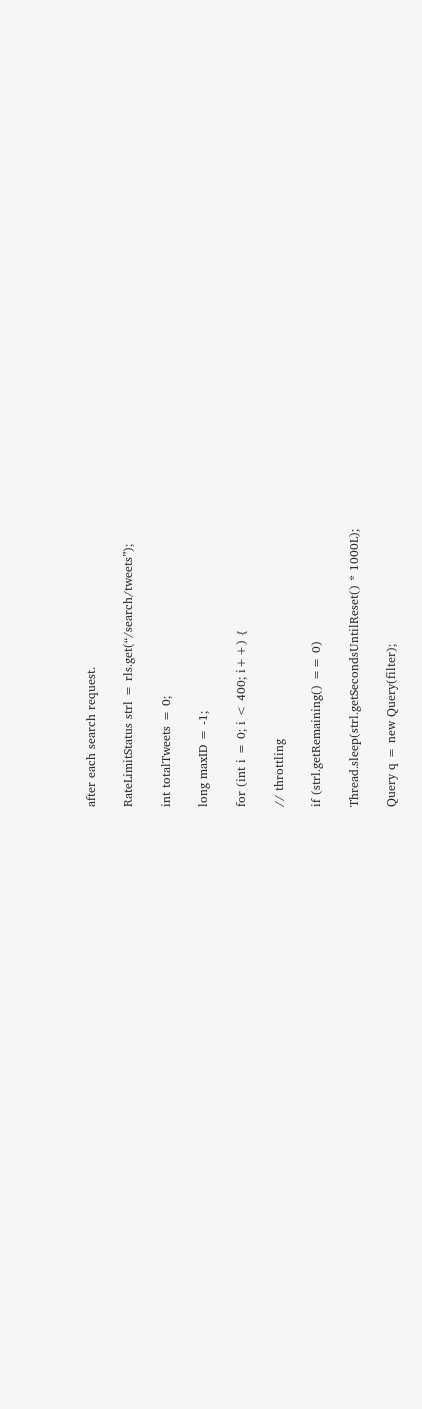after each search request.

RateLimitStatus strl = rls.get(“/search/tweets”);

int totalTweets = 0;

long maxID = -1;

for (int i = 0; i < 400; i++) {

// throttling

if (strl.getRemaining() == 0)

Thread.sleep(strl.getSecondsUntilReset() * 1000L);

Query q = new Query(filter);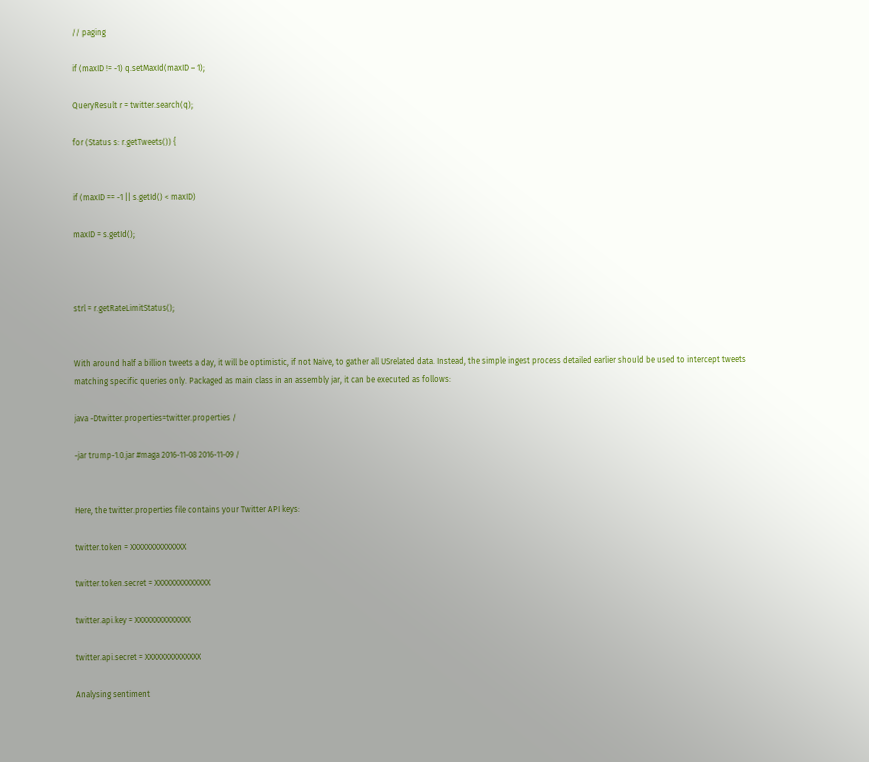// paging

if (maxID != -1) q.setMaxId(maxID – 1);

QueryResult r = twitter.search(q);

for (Status s: r.getTweets()) {


if (maxID == -1 || s.getId() < maxID)

maxID = s.getId();



strl = r.getRateLimitStatus();


With around half a billion tweets a day, it will be optimistic, if not Naive, to gather all USrelated data. Instead, the simple ingest process detailed earlier should be used to intercept tweets matching specific queries only. Packaged as main class in an assembly jar, it can be executed as follows:

java -Dtwitter.properties=twitter.properties /

-jar trump-1.0.jar #maga 2016-11-08 2016-11-09 /


Here, the twitter.properties file contains your Twitter API keys:

twitter.token = XXXXXXXXXXXXXX

twitter.token.secret = XXXXXXXXXXXXXX

twitter.api.key = XXXXXXXXXXXXXX

twitter.api.secret = XXXXXXXXXXXXXX

Analysing sentiment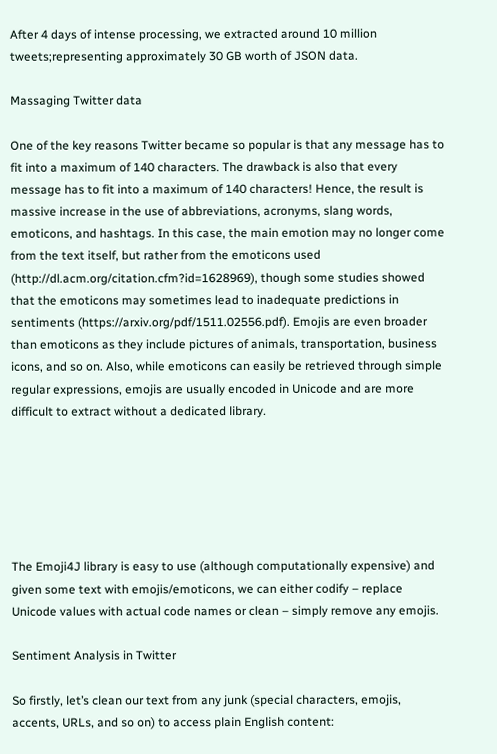After 4 days of intense processing, we extracted around 10 million tweets;representing approximately 30 GB worth of JSON data.

Massaging Twitter data

One of the key reasons Twitter became so popular is that any message has to fit into a maximum of 140 characters. The drawback is also that every message has to fit into a maximum of 140 characters! Hence, the result is massive increase in the use of abbreviations, acronyms, slang words, emoticons, and hashtags. In this case, the main emotion may no longer come from the text itself, but rather from the emoticons used (http://dl.acm.org/citation.cfm?id=1628969), though some studies showed that the emoticons may sometimes lead to inadequate predictions in sentiments (https://arxiv.org/pdf/1511.02556.pdf). Emojis are even broader than emoticons as they include pictures of animals, transportation, business icons, and so on. Also, while emoticons can easily be retrieved through simple regular expressions, emojis are usually encoded in Unicode and are more difficult to extract without a dedicated library.






The Emoji4J library is easy to use (although computationally expensive) and given some text with emojis/emoticons, we can either codify – replace Unicode values with actual code names or clean – simply remove any emojis.

Sentiment Analysis in Twitter

So firstly, let’s clean our text from any junk (special characters, emojis, accents, URLs, and so on) to access plain English content: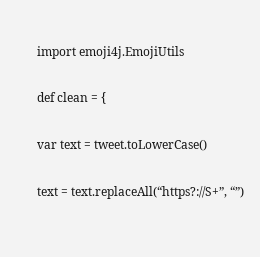import emoji4j.EmojiUtils

def clean = {

var text = tweet.toLowerCase()

text = text.replaceAll(“https?://S+”, “”)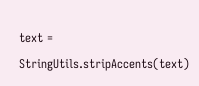text = StringUtils.stripAccents(text)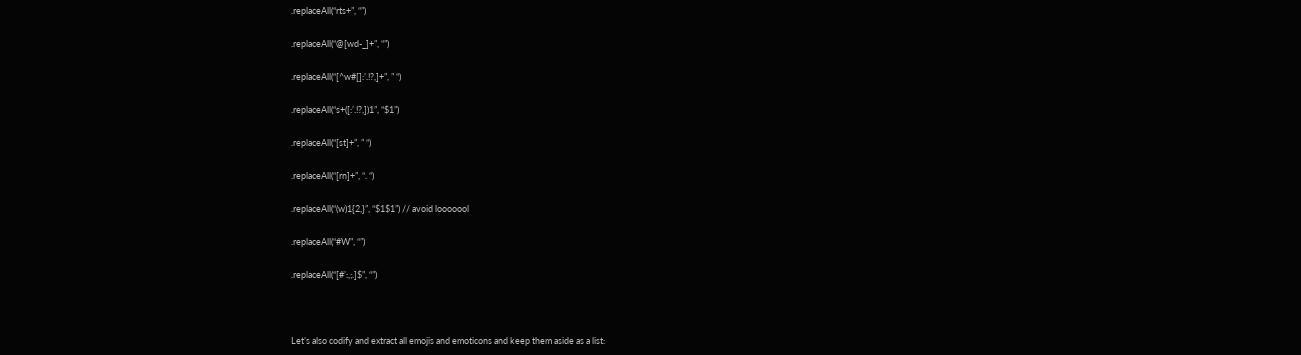.replaceAll(“rts+”, “”)

.replaceAll(“@[wd-_]+”, “”)

.replaceAll(“[^w#[]:’.!?,]+”, ” “)

.replaceAll(“s+([:’.!?,])1”, “$1”)

.replaceAll(“[st]+”, ” “)

.replaceAll(“[rn]+”, “. “)

.replaceAll(“(w)1{2,}”, “$1$1”) // avoid looooool

.replaceAll(“#W”, “”)

.replaceAll(“[#’:,;.]$”, “”)



Let’s also codify and extract all emojis and emoticons and keep them aside as a list: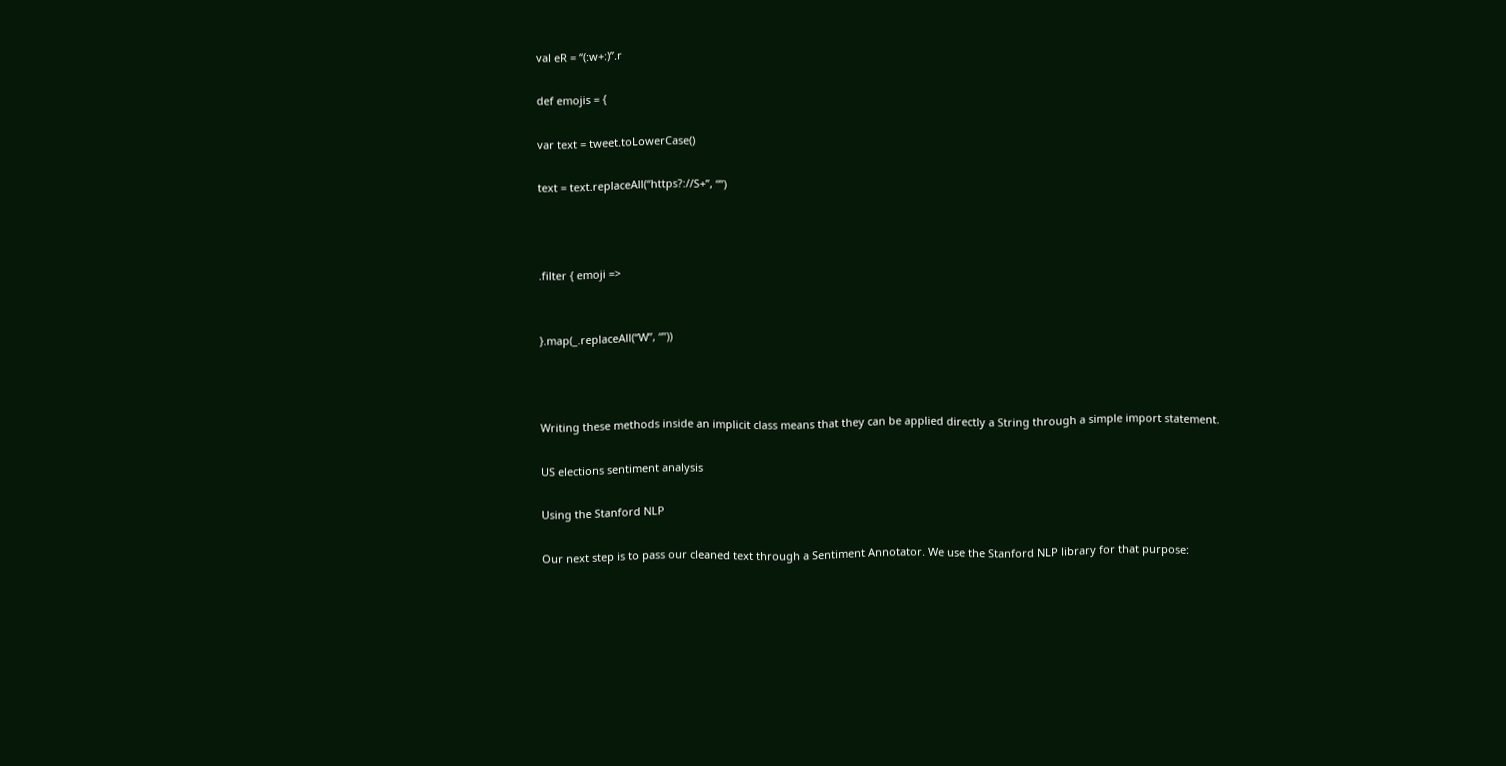val eR = “(:w+:)”.r

def emojis = {

var text = tweet.toLowerCase()

text = text.replaceAll(“https?://S+”, “”)



.filter { emoji =>


}.map(_.replaceAll(“W”, “”))



Writing these methods inside an implicit class means that they can be applied directly a String through a simple import statement.

US elections sentiment analysis

Using the Stanford NLP

Our next step is to pass our cleaned text through a Sentiment Annotator. We use the Stanford NLP library for that purpose: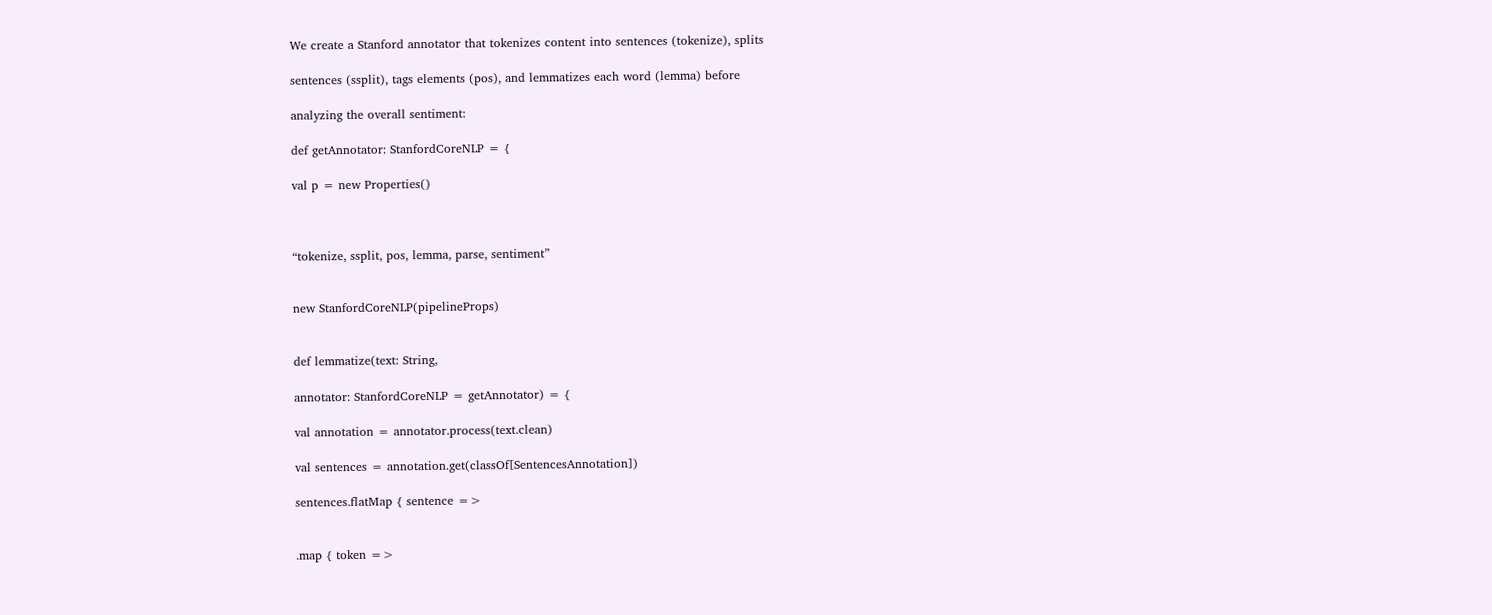We create a Stanford annotator that tokenizes content into sentences (tokenize), splits

sentences (ssplit), tags elements (pos), and lemmatizes each word (lemma) before

analyzing the overall sentiment:

def getAnnotator: StanfordCoreNLP = {

val p = new Properties()



“tokenize, ssplit, pos, lemma, parse, sentiment”


new StanfordCoreNLP(pipelineProps)


def lemmatize(text: String,

annotator: StanfordCoreNLP = getAnnotator) = {

val annotation = annotator.process(text.clean)

val sentences = annotation.get(classOf[SentencesAnnotation])

sentences.flatMap { sentence =>


.map { token =>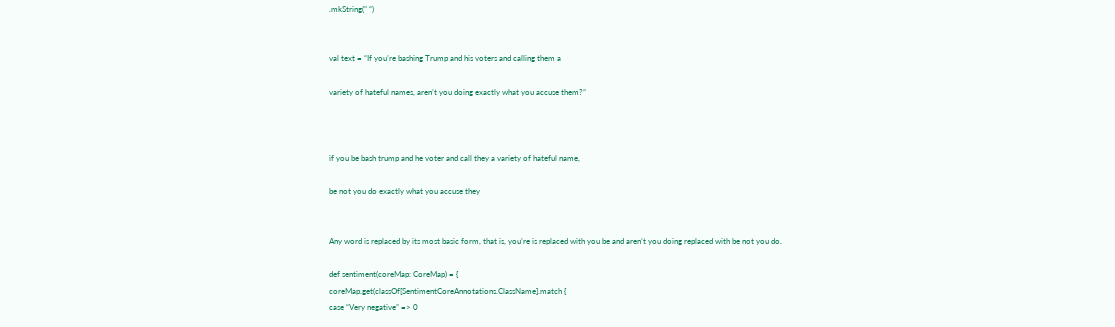.mkString(” “)


val text = “If you’re bashing Trump and his voters and calling them a

variety of hateful names, aren’t you doing exactly what you accuse them?”



if you be bash trump and he voter and call they a variety of hateful name,

be not you do exactly what you accuse they


Any word is replaced by its most basic form, that is, you’re is replaced with you be and aren’t you doing replaced with be not you do.

def sentiment(coreMap: CoreMap) = {
coreMap.get(classOf[SentimentCoreAnnotations.ClassName].match {
case “Very negative” => 0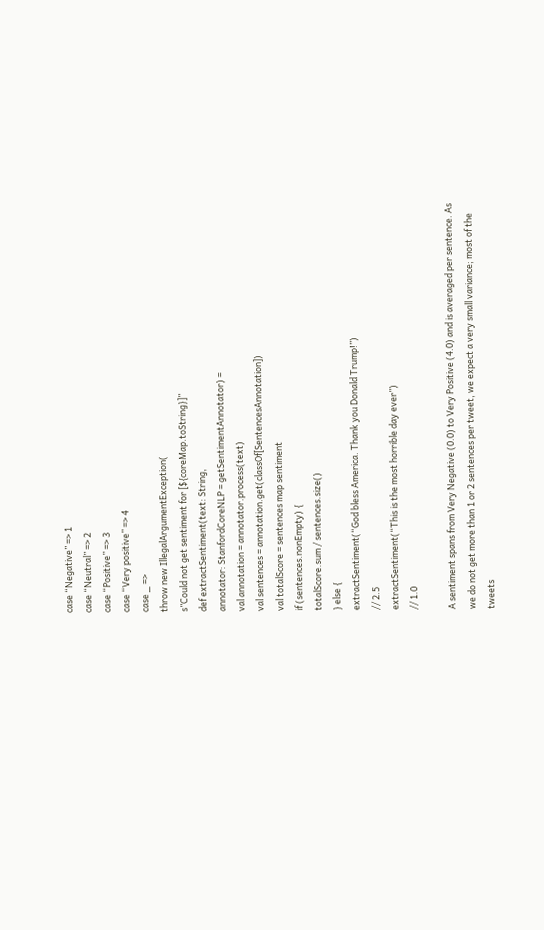case “Negative” => 1
case “Neutral” => 2
case “Positive” => 3
case “Very positive” => 4
case _ =>
throw new IllegalArgumentException(
s”Could not get sentiment for [${coreMap.toString}]”
def extractSentiment(text: String,
annotator: StanfordCoreNLP = getSentimentAnnotator) =
val annotation = annotator.process(text)
val sentences = annotation.get(classOf[SentencesAnnotation])
val totalScore = sentences map sentiment
if (sentences.nonEmpty) {
totalScore.sum / sentences.size()
} else {
extractSentiment(“God bless America. Thank you Donald Trump!”)
// 2.5
extractSentiment(“This is the most horrible day ever”)
// 1.0

A sentiment spans from Very Negative (0.0) to Very Positive (4.0) and is averaged per sentence. As we do not get more than 1 or 2 sentences per tweet, we expect a very small variance; most of the tweets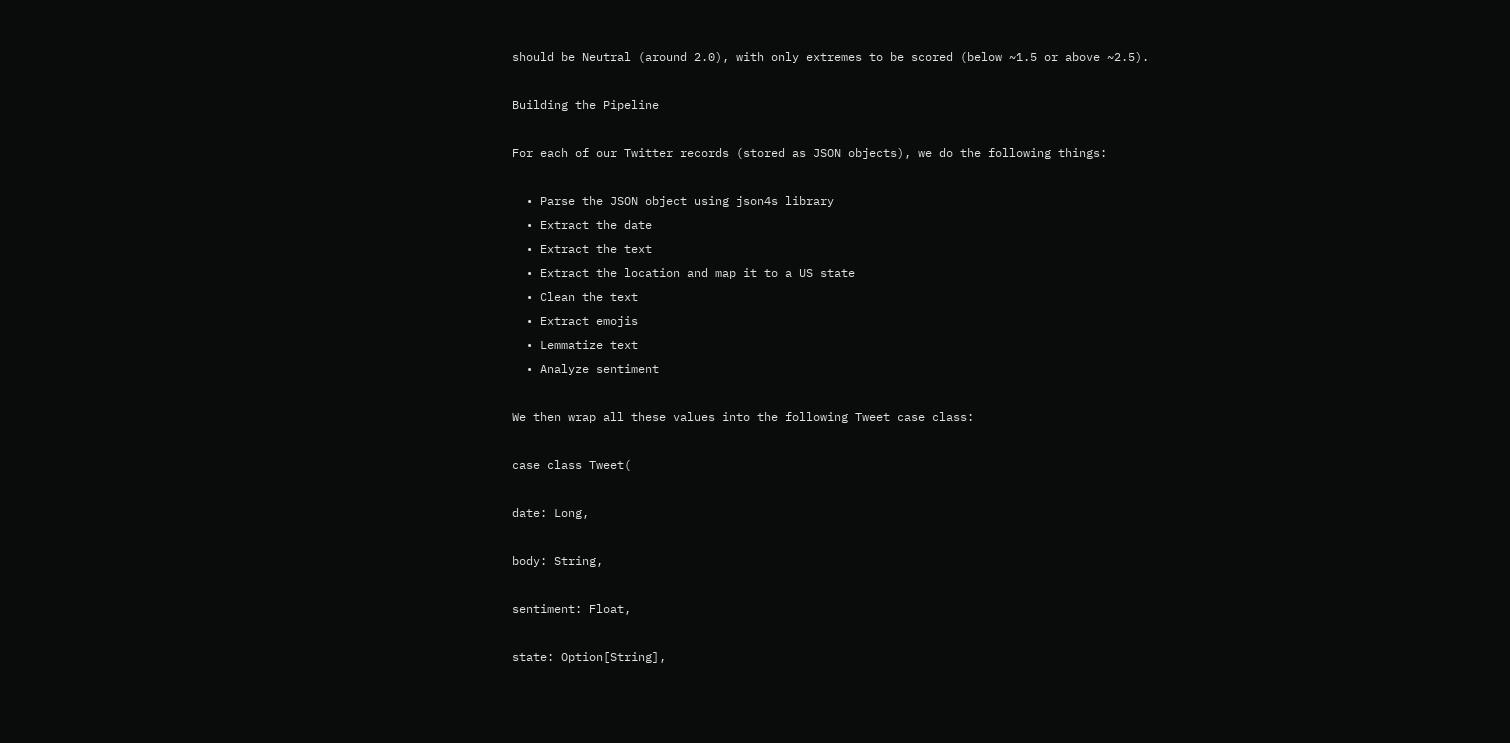should be Neutral (around 2.0), with only extremes to be scored (below ~1.5 or above ~2.5).

Building the Pipeline

For each of our Twitter records (stored as JSON objects), we do the following things:

  • Parse the JSON object using json4s library
  • Extract the date
  • Extract the text
  • Extract the location and map it to a US state
  • Clean the text
  • Extract emojis
  • Lemmatize text
  • Analyze sentiment

We then wrap all these values into the following Tweet case class:

case class Tweet(

date: Long,

body: String,

sentiment: Float,

state: Option[String],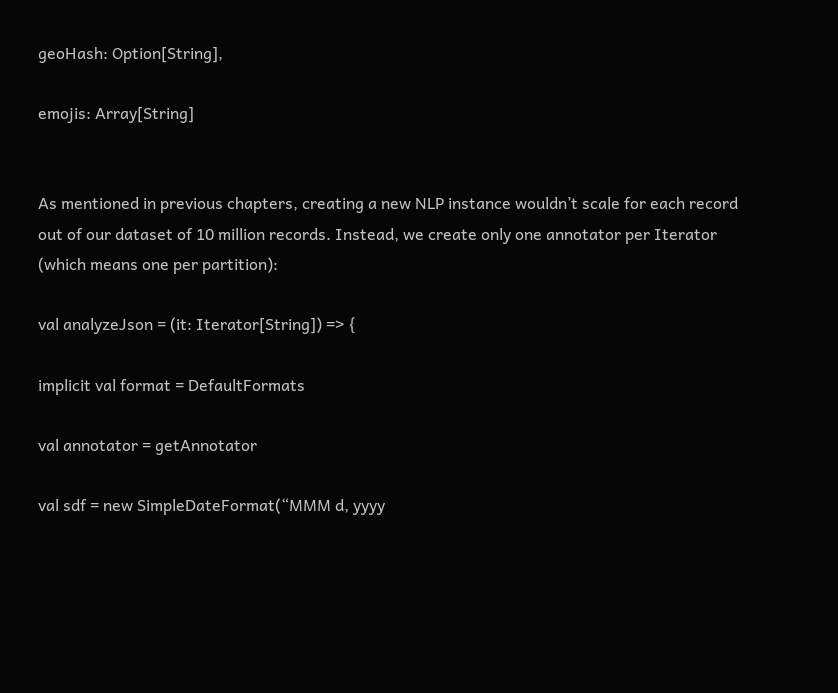geoHash: Option[String],

emojis: Array[String]


As mentioned in previous chapters, creating a new NLP instance wouldn’t scale for each record out of our dataset of 10 million records. Instead, we create only one annotator per Iterator (which means one per partition):

val analyzeJson = (it: Iterator[String]) => {

implicit val format = DefaultFormats

val annotator = getAnnotator

val sdf = new SimpleDateFormat(“MMM d, yyyy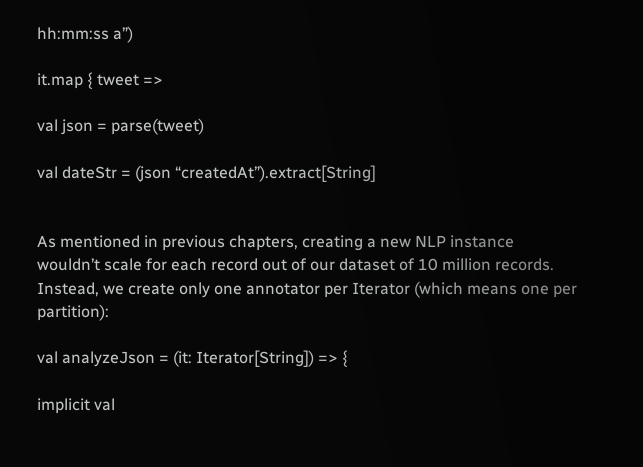hh:mm:ss a”)

it.map { tweet =>

val json = parse(tweet)

val dateStr = (json “createdAt”).extract[String]


As mentioned in previous chapters, creating a new NLP instance wouldn’t scale for each record out of our dataset of 10 million records. Instead, we create only one annotator per Iterator (which means one per partition):

val analyzeJson = (it: Iterator[String]) => {

implicit val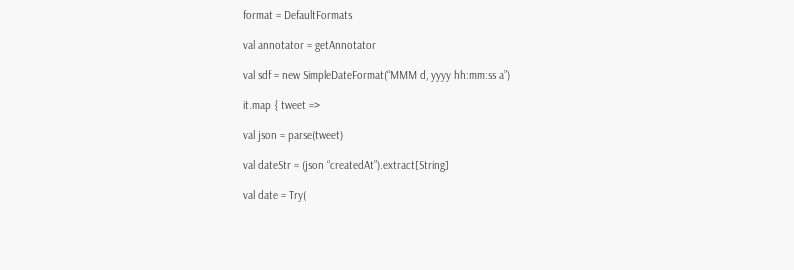format = DefaultFormats

val annotator = getAnnotator

val sdf = new SimpleDateFormat(“MMM d, yyyy hh:mm:ss a”)

it.map { tweet =>

val json = parse(tweet)

val dateStr = (json “createdAt”).extract[String]

val date = Try(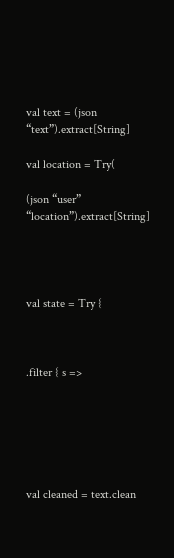val text = (json “text”).extract[String]

val location = Try(

(json “user” “location”).extract[String]




val state = Try {



.filter { s =>






val cleaned = text.clean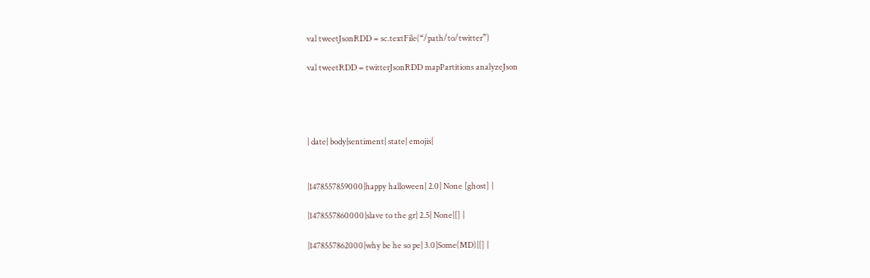val tweetJsonRDD = sc.textFile(“/path/to/twitter”)

val tweetRDD = twitterJsonRDD mapPartitions analyzeJson




| date| body|sentiment| state| emojis|


|1478557859000|happy halloween| 2.0| None [ghost] |

|1478557860000|slave to the gr| 2.5| None|[] |

|1478557862000|why be he so pe| 3.0|Some(MD)|[] |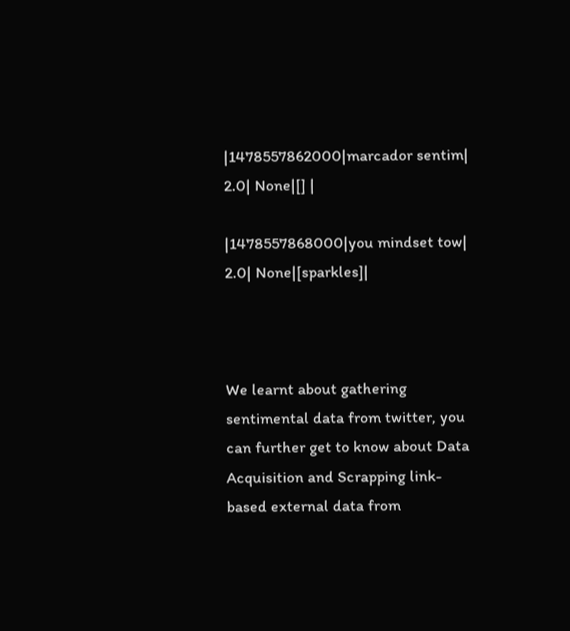|1478557862000|marcador sentim| 2.0| None|[] |

|1478557868000|you mindset tow| 2.0| None|[sparkles]|



We learnt about gathering sentimental data from twitter, you can further get to know about Data Acquisition and Scrapping link-based external data from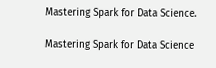Mastering Spark for Data Science.

Mastering Spark for Data Science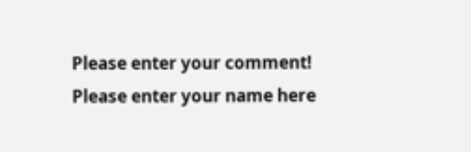Please enter your comment!
Please enter your name here